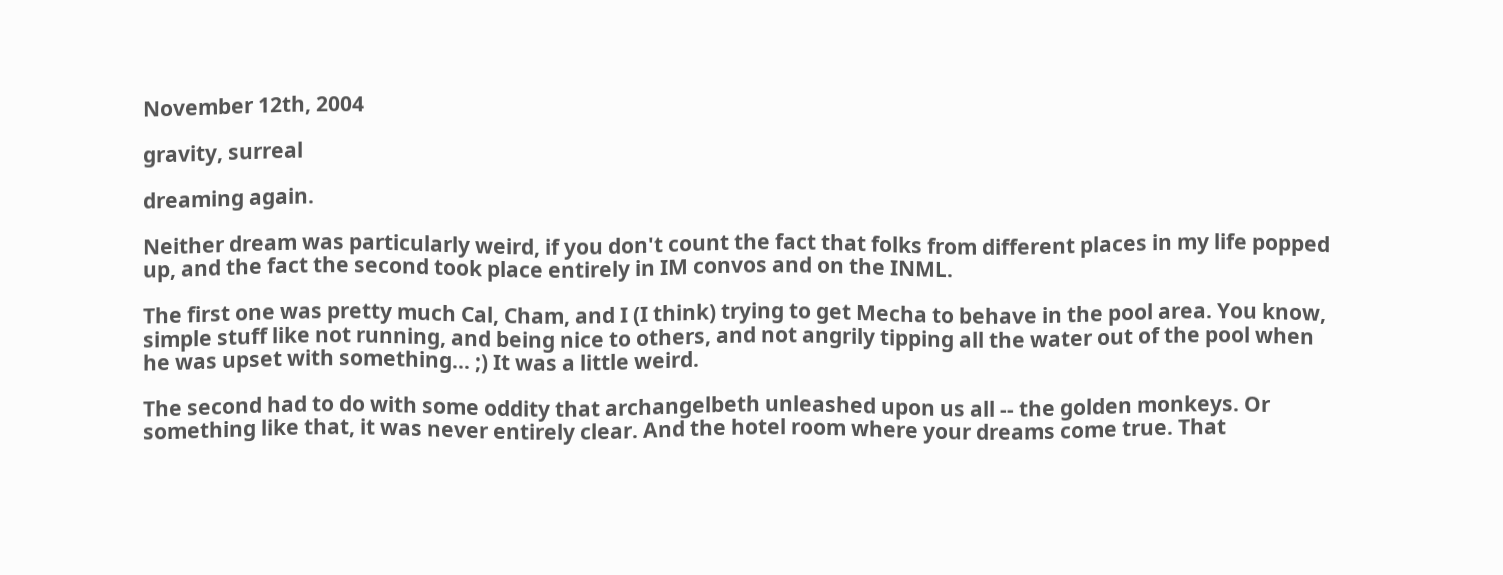November 12th, 2004

gravity, surreal

dreaming again.

Neither dream was particularly weird, if you don't count the fact that folks from different places in my life popped up, and the fact the second took place entirely in IM convos and on the INML.

The first one was pretty much Cal, Cham, and I (I think) trying to get Mecha to behave in the pool area. You know, simple stuff like not running, and being nice to others, and not angrily tipping all the water out of the pool when he was upset with something... ;) It was a little weird.

The second had to do with some oddity that archangelbeth unleashed upon us all -- the golden monkeys. Or something like that, it was never entirely clear. And the hotel room where your dreams come true. That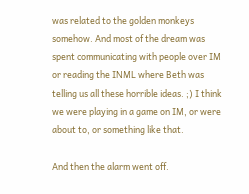was related to the golden monkeys somehow. And most of the dream was spent communicating with people over IM or reading the INML where Beth was telling us all these horrible ideas. ;) I think we were playing in a game on IM, or were about to, or something like that.

And then the alarm went off.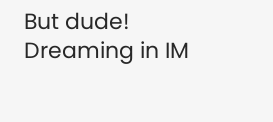But dude! Dreaming in IM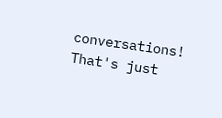conversations! That's just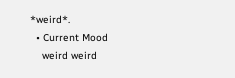*weird*.
  • Current Mood
    weird weird